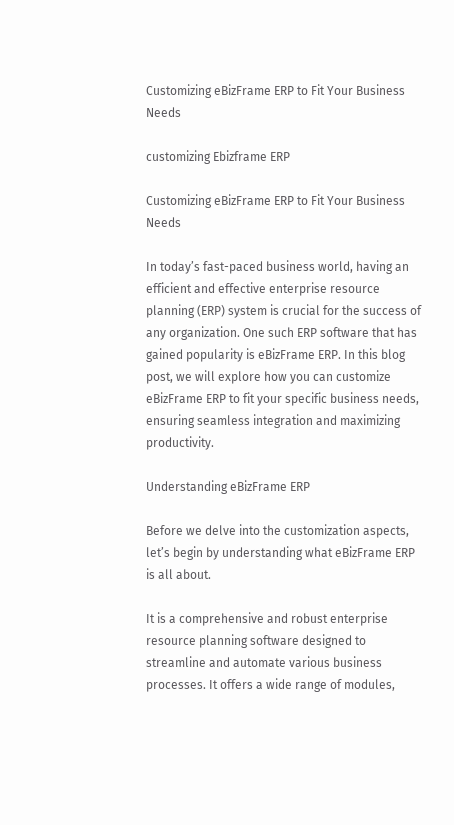Customizing eBizFrame ERP to Fit Your Business Needs

customizing Ebizframe ERP

Customizing eBizFrame ERP to Fit Your Business Needs

In today’s fast-paced business world, having an efficient and effective enterprise resource planning (ERP) system is crucial for the success of any organization. One such ERP software that has gained popularity is eBizFrame ERP. In this blog post, we will explore how you can customize eBizFrame ERP to fit your specific business needs, ensuring seamless integration and maximizing productivity.

Understanding eBizFrame ERP

Before we delve into the customization aspects, let’s begin by understanding what eBizFrame ERP is all about.

It is a comprehensive and robust enterprise resource planning software designed to streamline and automate various business processes. It offers a wide range of modules,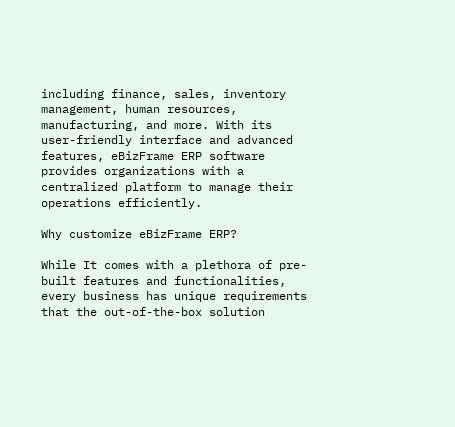including finance, sales, inventory management, human resources, manufacturing, and more. With its user-friendly interface and advanced features, eBizFrame ERP software provides organizations with a centralized platform to manage their operations efficiently.

Why customize eBizFrame ERP?

While It comes with a plethora of pre-built features and functionalities, every business has unique requirements that the out-of-the-box solution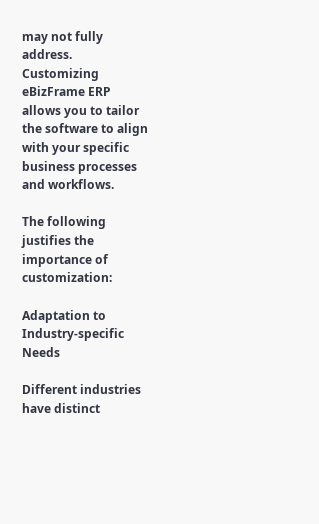may not fully address. Customizing eBizFrame ERP allows you to tailor the software to align with your specific business processes and workflows.

The following justifies the importance of customization:

Adaptation to Industry-specific Needs

Different industries have distinct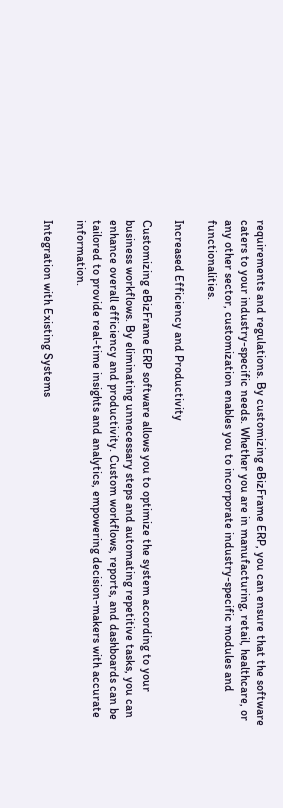requirements and regulations. By customizing eBizFrame ERP, you can ensure that the software caters to your industry-specific needs. Whether you are in manufacturing, retail, healthcare, or any other sector, customization enables you to incorporate industry-specific modules and functionalities.

Increased Efficiency and Productivity

Customizing eBizFrame ERP software allows you to optimize the system according to your business workflows. By eliminating unnecessary steps and automating repetitive tasks, you can enhance overall efficiency and productivity. Custom workflows, reports, and dashboards can be tailored to provide real-time insights and analytics, empowering decision-makers with accurate information.

Integration with Existing Systems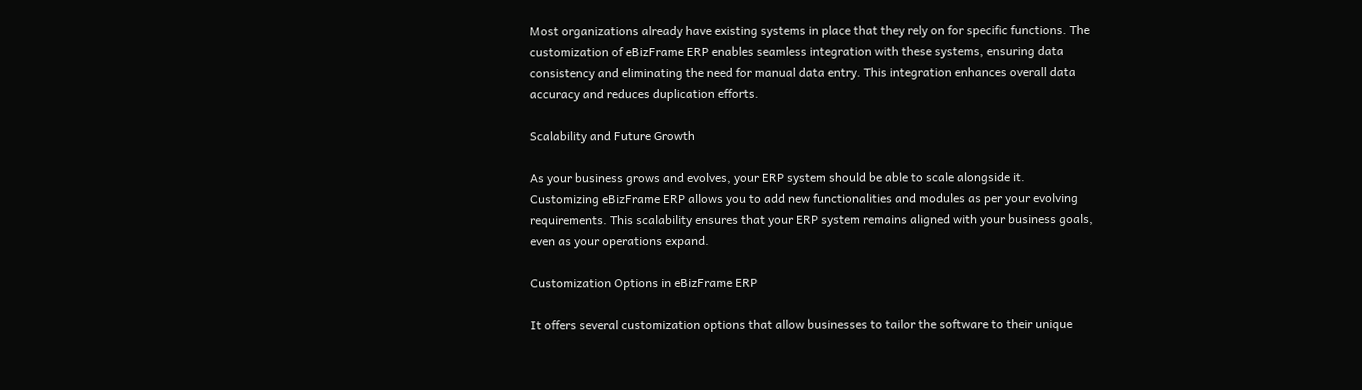Most organizations already have existing systems in place that they rely on for specific functions. The customization of eBizFrame ERP enables seamless integration with these systems, ensuring data consistency and eliminating the need for manual data entry. This integration enhances overall data accuracy and reduces duplication efforts.

Scalability and Future Growth

As your business grows and evolves, your ERP system should be able to scale alongside it. Customizing eBizFrame ERP allows you to add new functionalities and modules as per your evolving requirements. This scalability ensures that your ERP system remains aligned with your business goals, even as your operations expand.

Customization Options in eBizFrame ERP

It offers several customization options that allow businesses to tailor the software to their unique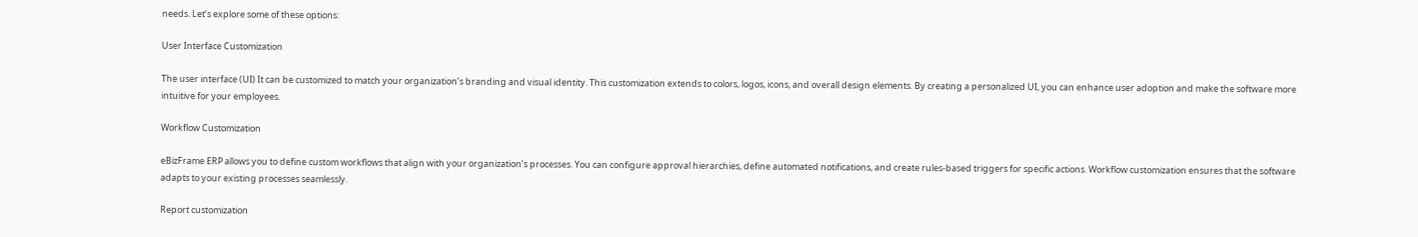needs. Let’s explore some of these options:

User Interface Customization

The user interface (UI) It can be customized to match your organization’s branding and visual identity. This customization extends to colors, logos, icons, and overall design elements. By creating a personalized UI, you can enhance user adoption and make the software more intuitive for your employees.

Workflow Customization

eBizFrame ERP allows you to define custom workflows that align with your organization’s processes. You can configure approval hierarchies, define automated notifications, and create rules-based triggers for specific actions. Workflow customization ensures that the software adapts to your existing processes seamlessly.

Report customization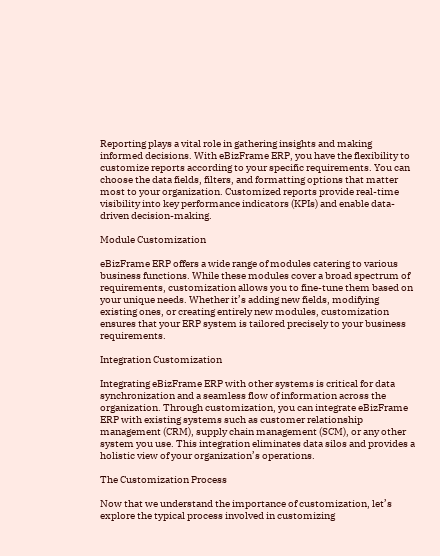Reporting plays a vital role in gathering insights and making informed decisions. With eBizFrame ERP, you have the flexibility to customize reports according to your specific requirements. You can choose the data fields, filters, and formatting options that matter most to your organization. Customized reports provide real-time visibility into key performance indicators (KPIs) and enable data-driven decision-making.

Module Customization

eBizFrame ERP offers a wide range of modules catering to various business functions. While these modules cover a broad spectrum of requirements, customization allows you to fine-tune them based on your unique needs. Whether it’s adding new fields, modifying existing ones, or creating entirely new modules, customization ensures that your ERP system is tailored precisely to your business requirements.

Integration Customization

Integrating eBizFrame ERP with other systems is critical for data synchronization and a seamless flow of information across the organization. Through customization, you can integrate eBizFrame ERP with existing systems such as customer relationship management (CRM), supply chain management (SCM), or any other system you use. This integration eliminates data silos and provides a holistic view of your organization’s operations.

The Customization Process

Now that we understand the importance of customization, let’s explore the typical process involved in customizing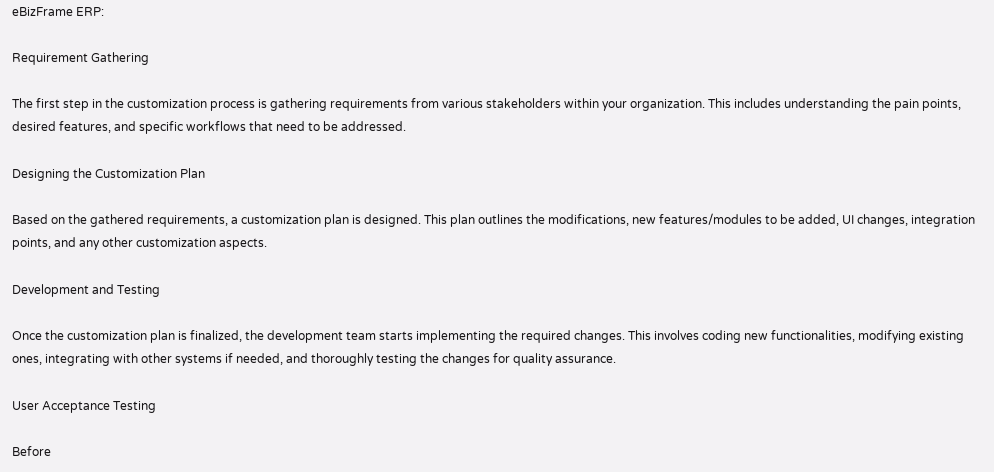eBizFrame ERP:

Requirement Gathering

The first step in the customization process is gathering requirements from various stakeholders within your organization. This includes understanding the pain points, desired features, and specific workflows that need to be addressed.

Designing the Customization Plan

Based on the gathered requirements, a customization plan is designed. This plan outlines the modifications, new features/modules to be added, UI changes, integration points, and any other customization aspects.

Development and Testing

Once the customization plan is finalized, the development team starts implementing the required changes. This involves coding new functionalities, modifying existing ones, integrating with other systems if needed, and thoroughly testing the changes for quality assurance.

User Acceptance Testing

Before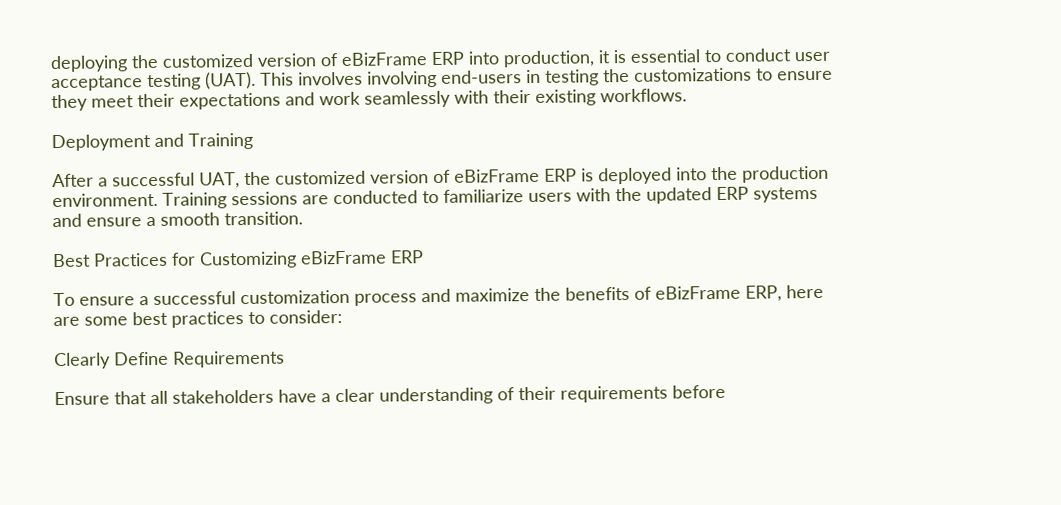deploying the customized version of eBizFrame ERP into production, it is essential to conduct user acceptance testing (UAT). This involves involving end-users in testing the customizations to ensure they meet their expectations and work seamlessly with their existing workflows.

Deployment and Training

After a successful UAT, the customized version of eBizFrame ERP is deployed into the production environment. Training sessions are conducted to familiarize users with the updated ERP systems and ensure a smooth transition.

Best Practices for Customizing eBizFrame ERP

To ensure a successful customization process and maximize the benefits of eBizFrame ERP, here are some best practices to consider:

Clearly Define Requirements

Ensure that all stakeholders have a clear understanding of their requirements before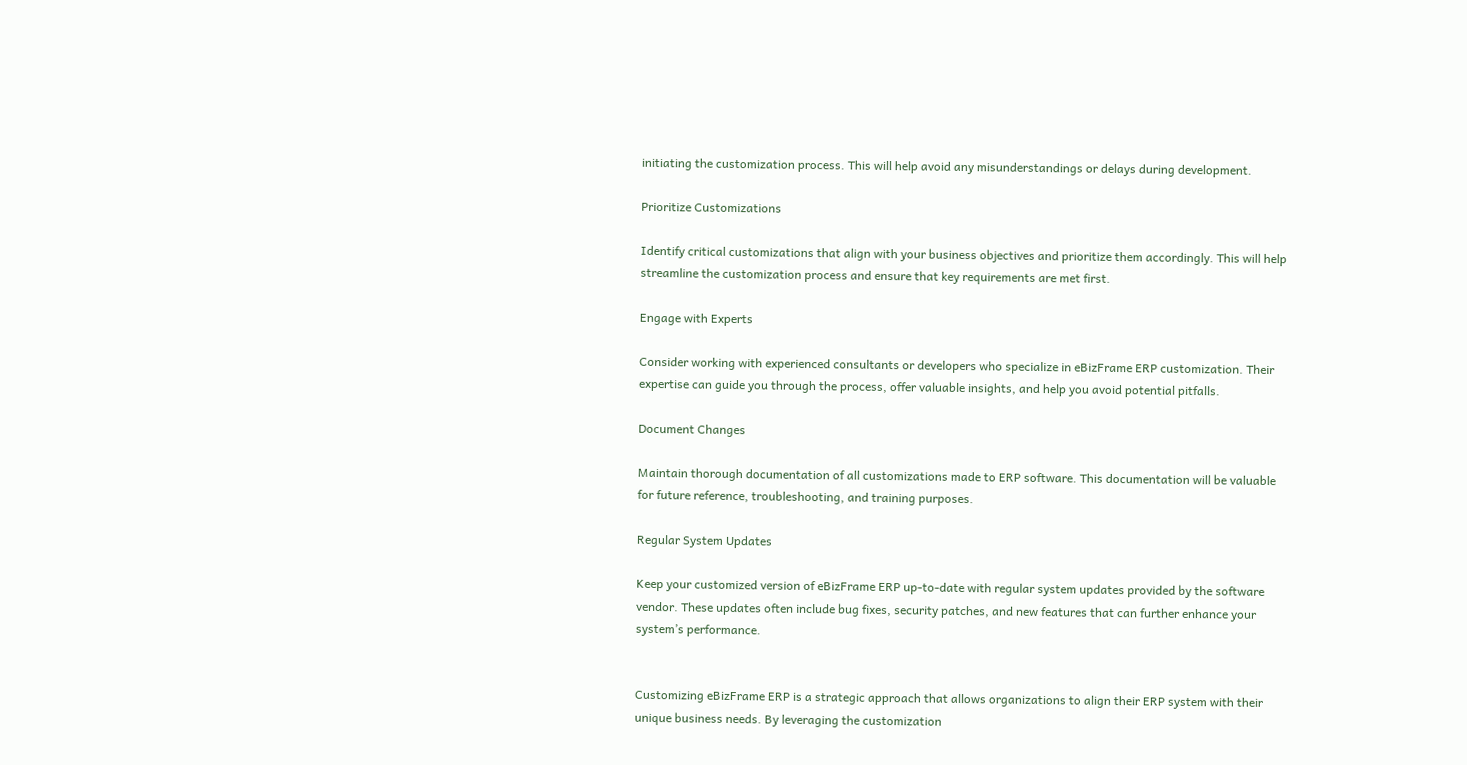initiating the customization process. This will help avoid any misunderstandings or delays during development.

Prioritize Customizations

Identify critical customizations that align with your business objectives and prioritize them accordingly. This will help streamline the customization process and ensure that key requirements are met first.

Engage with Experts

Consider working with experienced consultants or developers who specialize in eBizFrame ERP customization. Their expertise can guide you through the process, offer valuable insights, and help you avoid potential pitfalls.

Document Changes

Maintain thorough documentation of all customizations made to ERP software. This documentation will be valuable for future reference, troubleshooting, and training purposes.

Regular System Updates

Keep your customized version of eBizFrame ERP up-to-date with regular system updates provided by the software vendor. These updates often include bug fixes, security patches, and new features that can further enhance your system’s performance.


Customizing eBizFrame ERP is a strategic approach that allows organizations to align their ERP system with their unique business needs. By leveraging the customization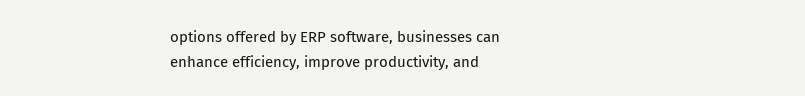options offered by ERP software, businesses can enhance efficiency, improve productivity, and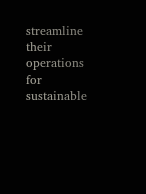streamline their operations for sustainable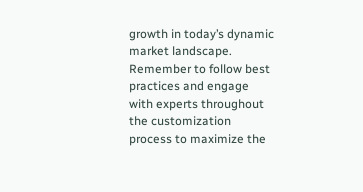growth in today’s dynamic market landscape. Remember to follow best practices and engage with experts throughout the customization process to maximize the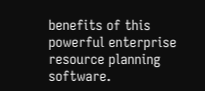benefits of this powerful enterprise resource planning software.